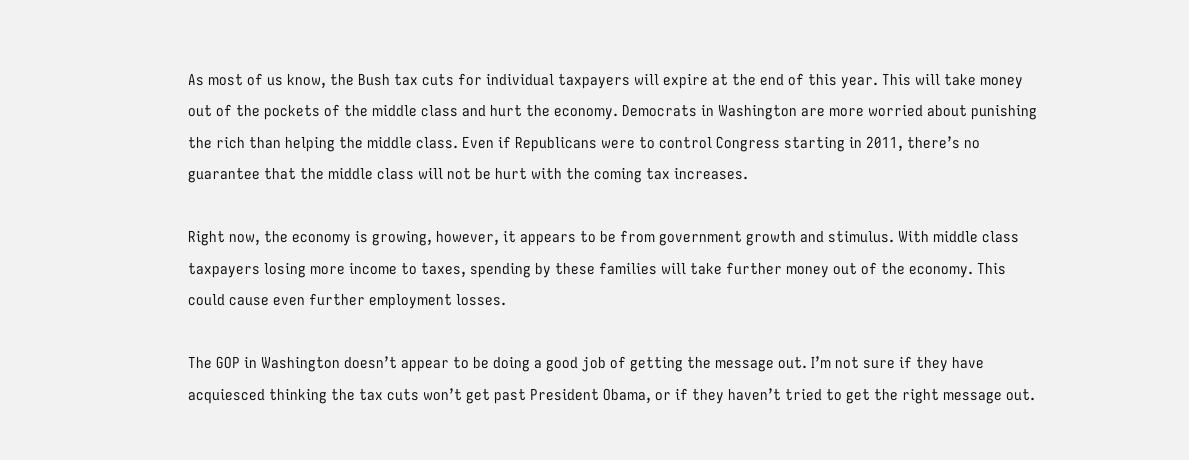As most of us know, the Bush tax cuts for individual taxpayers will expire at the end of this year. This will take money out of the pockets of the middle class and hurt the economy. Democrats in Washington are more worried about punishing the rich than helping the middle class. Even if Republicans were to control Congress starting in 2011, there’s no guarantee that the middle class will not be hurt with the coming tax increases.

Right now, the economy is growing, however, it appears to be from government growth and stimulus. With middle class taxpayers losing more income to taxes, spending by these families will take further money out of the economy. This could cause even further employment losses.

The GOP in Washington doesn’t appear to be doing a good job of getting the message out. I’m not sure if they have acquiesced thinking the tax cuts won’t get past President Obama, or if they haven’t tried to get the right message out.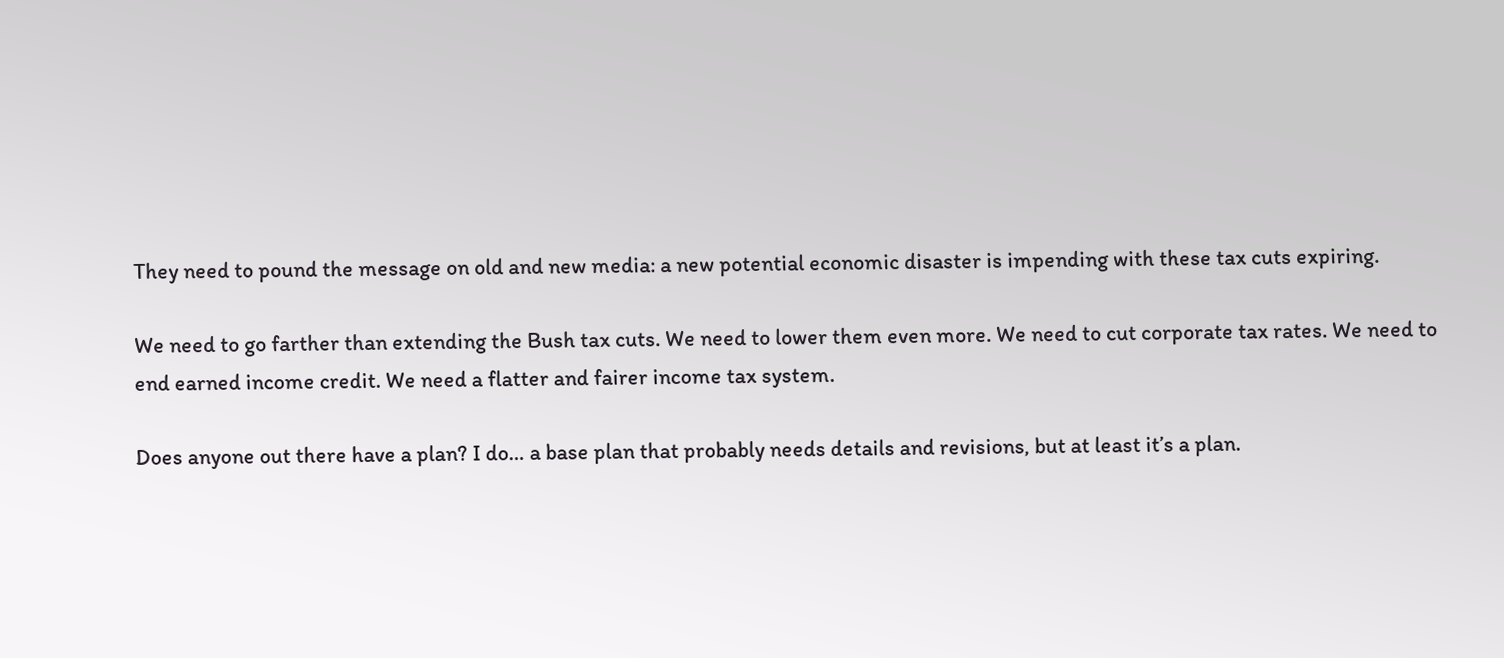They need to pound the message on old and new media: a new potential economic disaster is impending with these tax cuts expiring.

We need to go farther than extending the Bush tax cuts. We need to lower them even more. We need to cut corporate tax rates. We need to end earned income credit. We need a flatter and fairer income tax system.

Does anyone out there have a plan? I do… a base plan that probably needs details and revisions, but at least it’s a plan.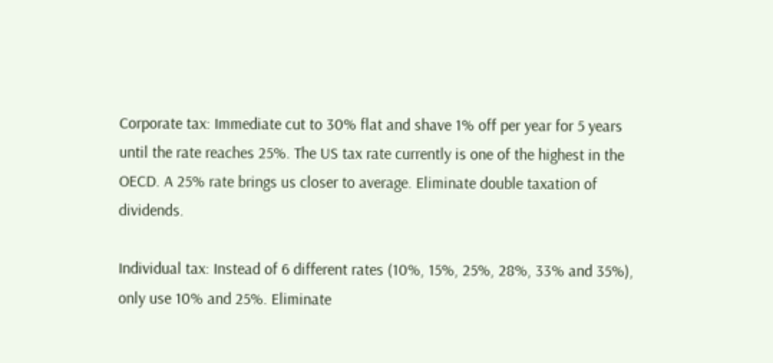Corporate tax: Immediate cut to 30% flat and shave 1% off per year for 5 years until the rate reaches 25%. The US tax rate currently is one of the highest in the OECD. A 25% rate brings us closer to average. Eliminate double taxation of dividends.

Individual tax: Instead of 6 different rates (10%, 15%, 25%, 28%, 33% and 35%), only use 10% and 25%. Eliminate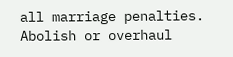all marriage penalties. Abolish or overhaul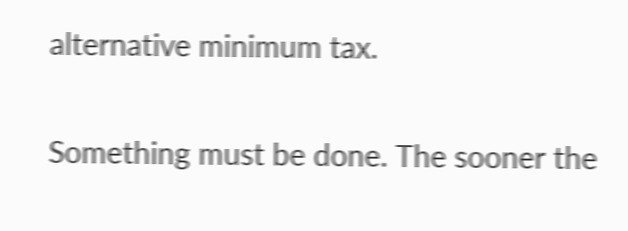alternative minimum tax.

Something must be done. The sooner the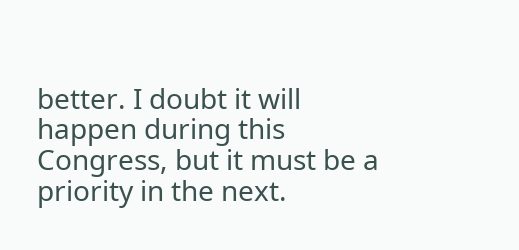better. I doubt it will happen during this Congress, but it must be a priority in the next.